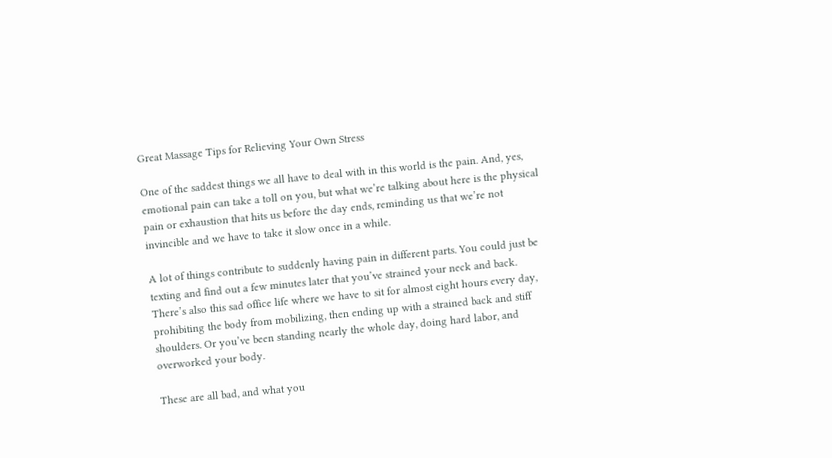Great Massage Tips for Relieving Your Own Stress

One of the saddest things we all have to deal with in this world is the pain. And, yes, emotional pain can take a toll on you, but what we’re talking about here is the physical pain or exhaustion that hits us before the day ends, reminding us that we’re not invincible and we have to take it slow once in a while.

A lot of things contribute to suddenly having pain in different parts. You could just be texting and find out a few minutes later that you’ve strained your neck and back. There’s also this sad office life where we have to sit for almost eight hours every day, prohibiting the body from mobilizing, then ending up with a strained back and stiff shoulders. Or you’ve been standing nearly the whole day, doing hard labor, and overworked your body.

These are all bad, and what you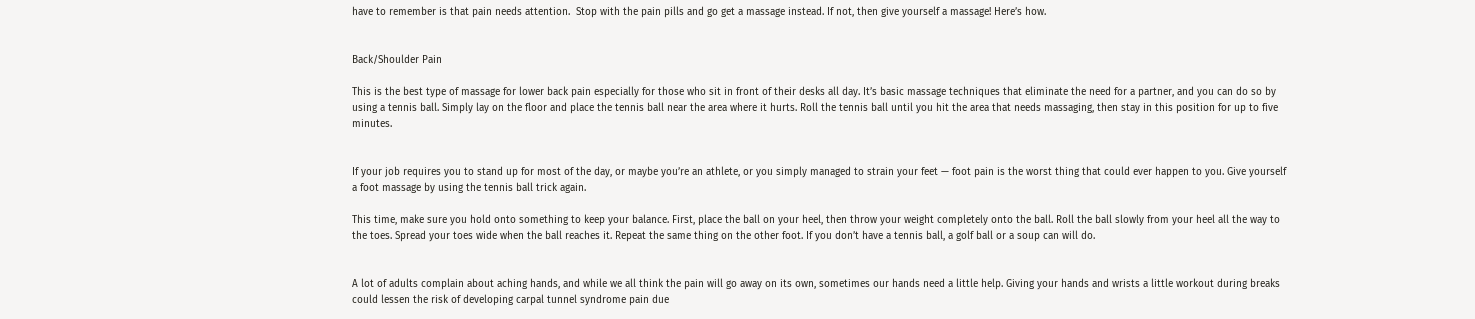have to remember is that pain needs attention.  Stop with the pain pills and go get a massage instead. If not, then give yourself a massage! Here’s how.


Back/Shoulder Pain

This is the best type of massage for lower back pain especially for those who sit in front of their desks all day. It’s basic massage techniques that eliminate the need for a partner, and you can do so by using a tennis ball. Simply lay on the floor and place the tennis ball near the area where it hurts. Roll the tennis ball until you hit the area that needs massaging, then stay in this position for up to five minutes.


If your job requires you to stand up for most of the day, or maybe you’re an athlete, or you simply managed to strain your feet — foot pain is the worst thing that could ever happen to you. Give yourself a foot massage by using the tennis ball trick again.

This time, make sure you hold onto something to keep your balance. First, place the ball on your heel, then throw your weight completely onto the ball. Roll the ball slowly from your heel all the way to the toes. Spread your toes wide when the ball reaches it. Repeat the same thing on the other foot. If you don’t have a tennis ball, a golf ball or a soup can will do.


A lot of adults complain about aching hands, and while we all think the pain will go away on its own, sometimes our hands need a little help. Giving your hands and wrists a little workout during breaks could lessen the risk of developing carpal tunnel syndrome pain due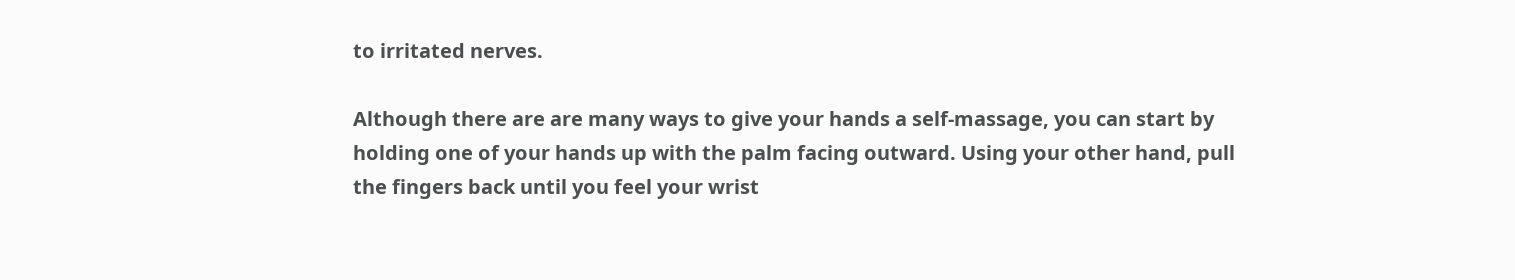to irritated nerves.

Although there are are many ways to give your hands a self-massage, you can start by holding one of your hands up with the palm facing outward. Using your other hand, pull the fingers back until you feel your wrist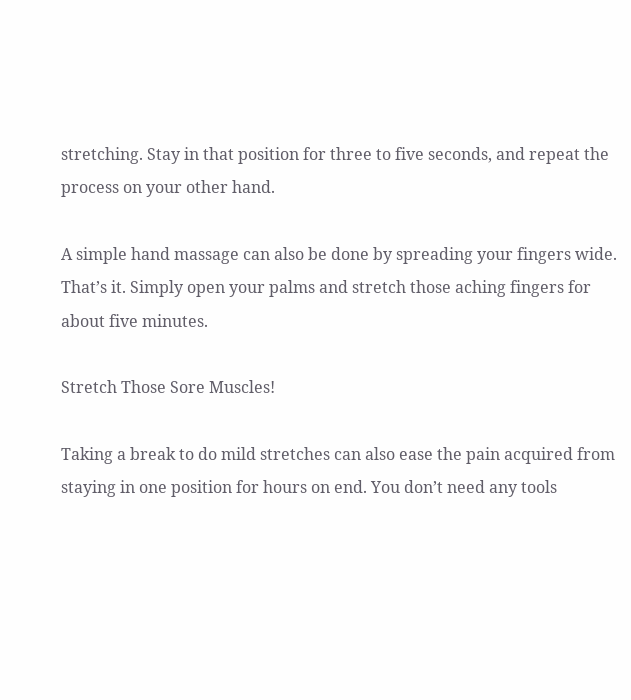stretching. Stay in that position for three to five seconds, and repeat the process on your other hand.

A simple hand massage can also be done by spreading your fingers wide. That’s it. Simply open your palms and stretch those aching fingers for about five minutes.

Stretch Those Sore Muscles!

Taking a break to do mild stretches can also ease the pain acquired from staying in one position for hours on end. You don’t need any tools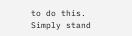to do this. Simply stand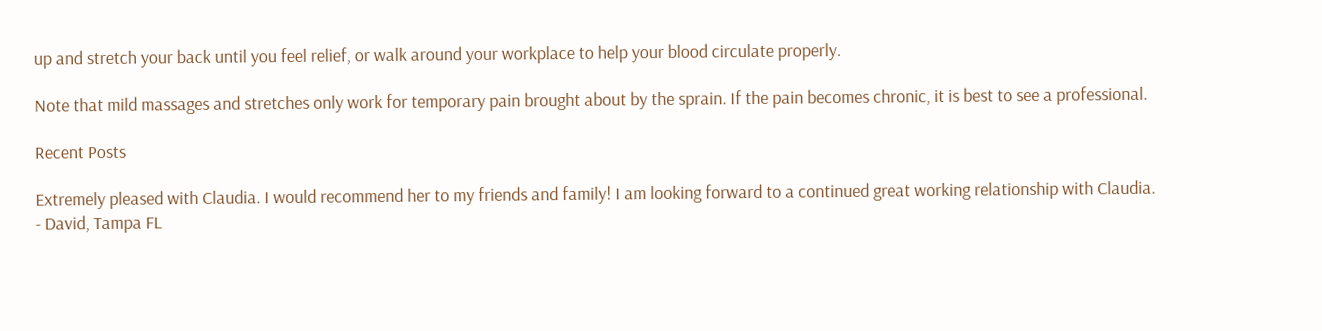up and stretch your back until you feel relief, or walk around your workplace to help your blood circulate properly.

Note that mild massages and stretches only work for temporary pain brought about by the sprain. If the pain becomes chronic, it is best to see a professional.

Recent Posts

Extremely pleased with Claudia. I would recommend her to my friends and family! I am looking forward to a continued great working relationship with Claudia.
- David, Tampa FL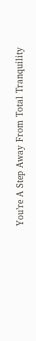You’re A Step Away From Total Tranquility